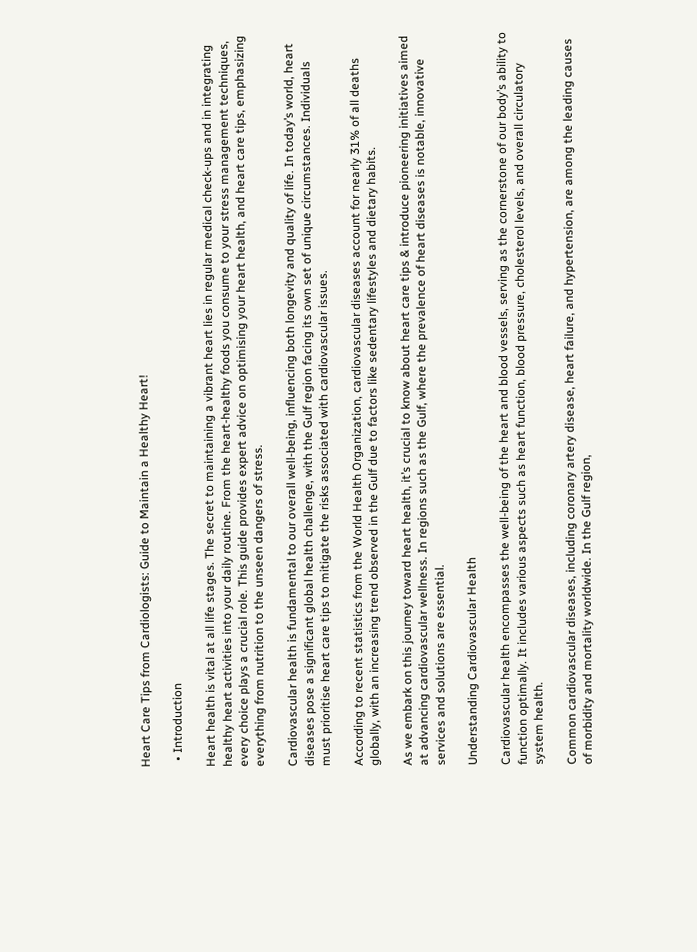Heart Care Tips from Cardiologists: Guide to Maintain a Healthy Heart!

  • Introduction

Heart health is vital at all life stages. The secret to maintaining a vibrant heart lies in regular medical check-ups and in integrating healthy heart activities into your daily routine. From the heart-healthy foods you consume to your stress management techniques, every choice plays a crucial role. This guide provides expert advice on optimising your heart health, and heart care tips, emphasizing everything from nutrition to the unseen dangers of stress.

Cardiovascular health is fundamental to our overall well-being, influencing both longevity and quality of life. In today’s world, heart diseases pose a significant global health challenge, with the Gulf region facing its own set of unique circumstances. Individuals must prioritise heart care tips to mitigate the risks associated with cardiovascular issues.

According to recent statistics from the World Health Organization, cardiovascular diseases account for nearly 31% of all deaths globally, with an increasing trend observed in the Gulf due to factors like sedentary lifestyles and dietary habits.

As we embark on this journey toward heart health, it’s crucial to know about heart care tips & introduce pioneering initiatives aimed at advancing cardiovascular wellness. In regions such as the Gulf, where the prevalence of heart diseases is notable, innovative services and solutions are essential.

Understanding Cardiovascular Health

Cardiovascular health encompasses the well-being of the heart and blood vessels, serving as the cornerstone of our body’s ability to function optimally. It includes various aspects such as heart function, blood pressure, cholesterol levels, and overall circulatory system health.

Common cardiovascular diseases, including coronary artery disease, heart failure, and hypertension, are among the leading causes of morbidity and mortality worldwide. In the Gulf region,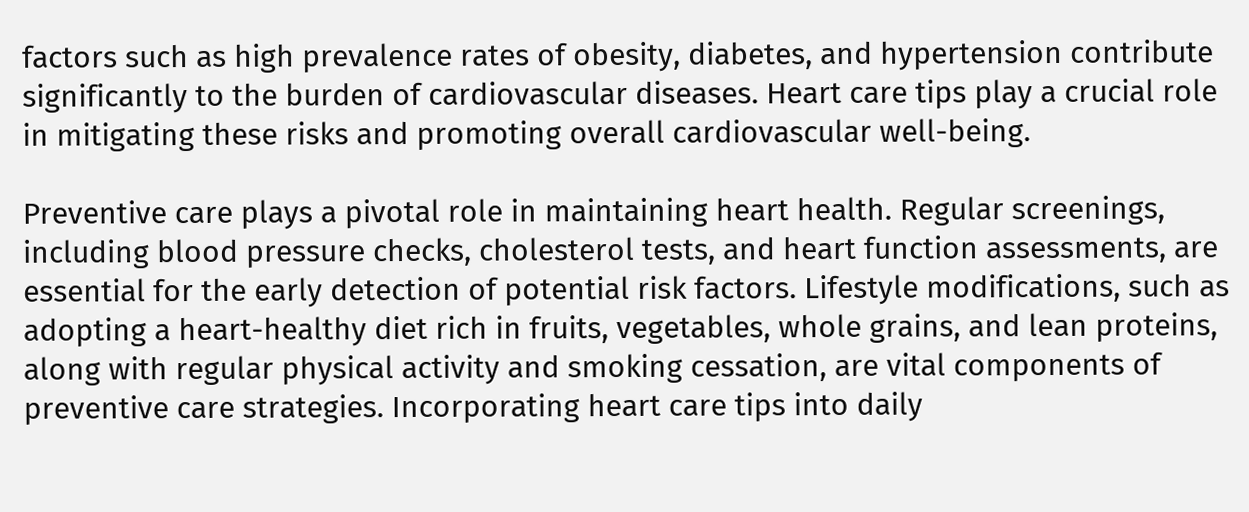factors such as high prevalence rates of obesity, diabetes, and hypertension contribute significantly to the burden of cardiovascular diseases. Heart care tips play a crucial role in mitigating these risks and promoting overall cardiovascular well-being.

Preventive care plays a pivotal role in maintaining heart health. Regular screenings, including blood pressure checks, cholesterol tests, and heart function assessments, are essential for the early detection of potential risk factors. Lifestyle modifications, such as adopting a heart-healthy diet rich in fruits, vegetables, whole grains, and lean proteins, along with regular physical activity and smoking cessation, are vital components of preventive care strategies. Incorporating heart care tips into daily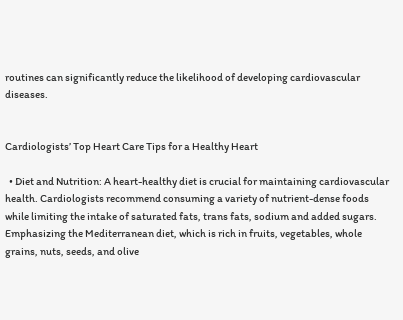routines can significantly reduce the likelihood of developing cardiovascular diseases.


Cardiologists’ Top Heart Care Tips for a Healthy Heart

  • Diet and Nutrition: A heart-healthy diet is crucial for maintaining cardiovascular health. Cardiologists recommend consuming a variety of nutrient-dense foods while limiting the intake of saturated fats, trans fats, sodium and added sugars. Emphasizing the Mediterranean diet, which is rich in fruits, vegetables, whole grains, nuts, seeds, and olive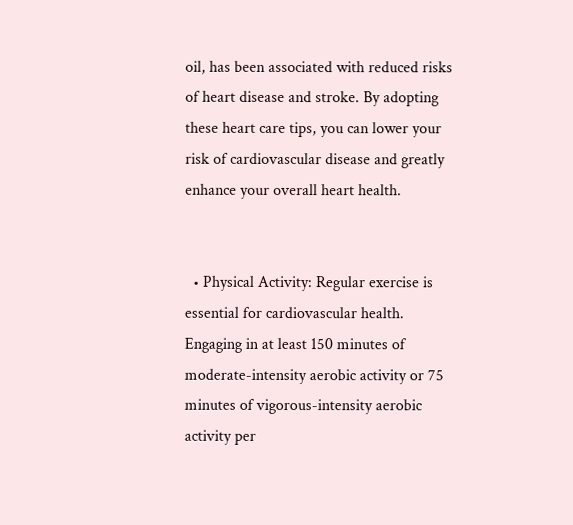oil, has been associated with reduced risks of heart disease and stroke. By adopting these heart care tips, you can lower your risk of cardiovascular disease and greatly enhance your overall heart health.


  • Physical Activity: Regular exercise is essential for cardiovascular health. Engaging in at least 150 minutes of moderate-intensity aerobic activity or 75 minutes of vigorous-intensity aerobic activity per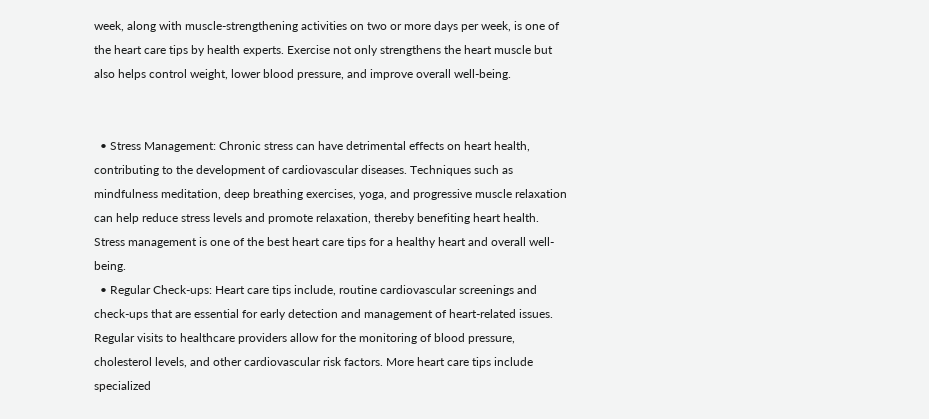week, along with muscle-strengthening activities on two or more days per week, is one of the heart care tips by health experts. Exercise not only strengthens the heart muscle but also helps control weight, lower blood pressure, and improve overall well-being.


  • Stress Management: Chronic stress can have detrimental effects on heart health, contributing to the development of cardiovascular diseases. Techniques such as mindfulness meditation, deep breathing exercises, yoga, and progressive muscle relaxation can help reduce stress levels and promote relaxation, thereby benefiting heart health. Stress management is one of the best heart care tips for a healthy heart and overall well-being.
  • Regular Check-ups: Heart care tips include, routine cardiovascular screenings and check-ups that are essential for early detection and management of heart-related issues. Regular visits to healthcare providers allow for the monitoring of blood pressure, cholesterol levels, and other cardiovascular risk factors. More heart care tips include specialized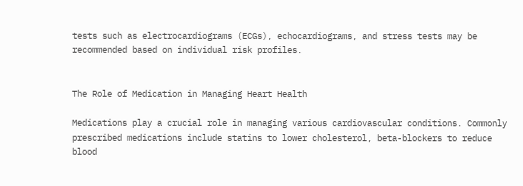tests such as electrocardiograms (ECGs), echocardiograms, and stress tests may be recommended based on individual risk profiles.


The Role of Medication in Managing Heart Health

Medications play a crucial role in managing various cardiovascular conditions. Commonly prescribed medications include statins to lower cholesterol, beta-blockers to reduce blood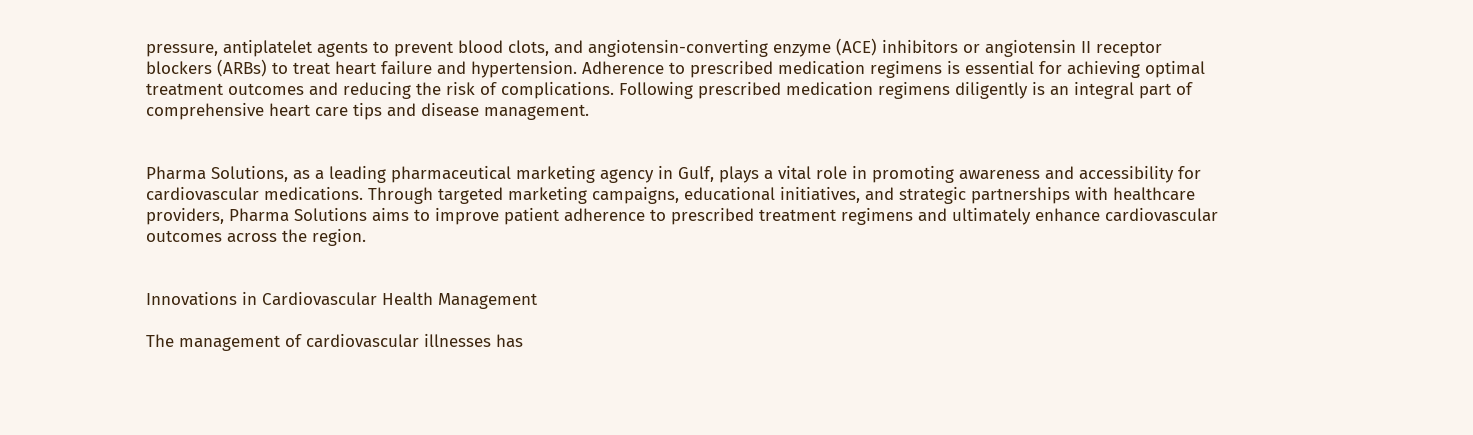pressure, antiplatelet agents to prevent blood clots, and angiotensin-converting enzyme (ACE) inhibitors or angiotensin II receptor blockers (ARBs) to treat heart failure and hypertension. Adherence to prescribed medication regimens is essential for achieving optimal treatment outcomes and reducing the risk of complications. Following prescribed medication regimens diligently is an integral part of comprehensive heart care tips and disease management.


Pharma Solutions, as a leading pharmaceutical marketing agency in Gulf, plays a vital role in promoting awareness and accessibility for cardiovascular medications. Through targeted marketing campaigns, educational initiatives, and strategic partnerships with healthcare providers, Pharma Solutions aims to improve patient adherence to prescribed treatment regimens and ultimately enhance cardiovascular outcomes across the region.


Innovations in Cardiovascular Health Management

The management of cardiovascular illnesses has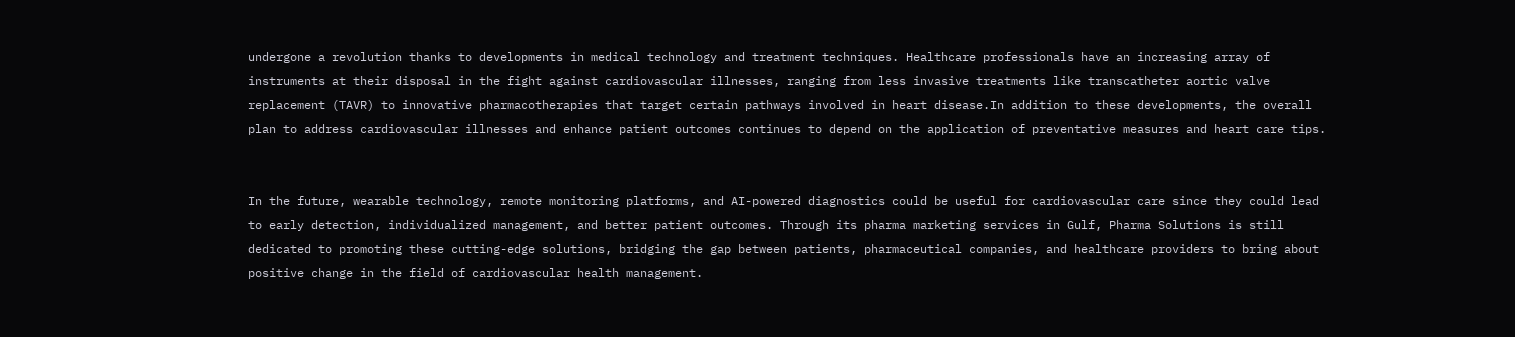undergone a revolution thanks to developments in medical technology and treatment techniques. Healthcare professionals have an increasing array of instruments at their disposal in the fight against cardiovascular illnesses, ranging from less invasive treatments like transcatheter aortic valve replacement (TAVR) to innovative pharmacotherapies that target certain pathways involved in heart disease.In addition to these developments, the overall plan to address cardiovascular illnesses and enhance patient outcomes continues to depend on the application of preventative measures and heart care tips.


In the future, wearable technology, remote monitoring platforms, and AI-powered diagnostics could be useful for cardiovascular care since they could lead to early detection, individualized management, and better patient outcomes. Through its pharma marketing services in Gulf, Pharma Solutions is still dedicated to promoting these cutting-edge solutions, bridging the gap between patients, pharmaceutical companies, and healthcare providers to bring about positive change in the field of cardiovascular health management.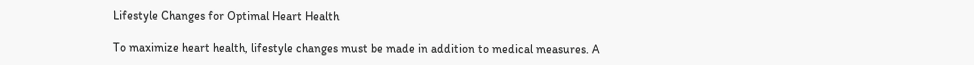Lifestyle Changes for Optimal Heart Health

To maximize heart health, lifestyle changes must be made in addition to medical measures. A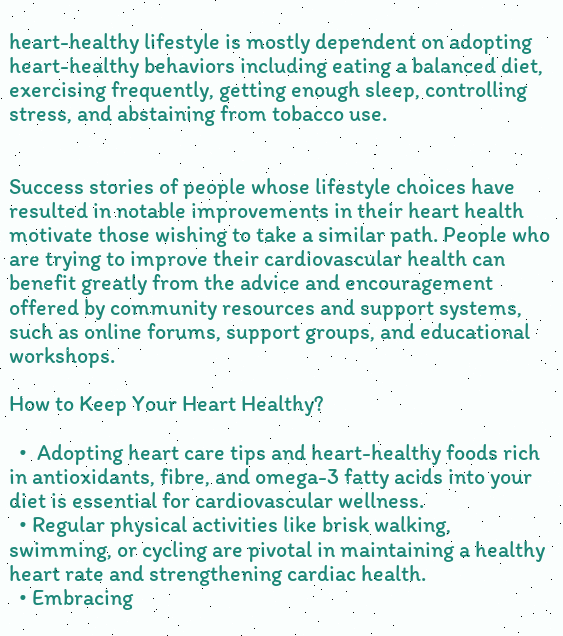heart-healthy lifestyle is mostly dependent on adopting heart-healthy behaviors including eating a balanced diet, exercising frequently, getting enough sleep, controlling stress, and abstaining from tobacco use.


Success stories of people whose lifestyle choices have resulted in notable improvements in their heart health motivate those wishing to take a similar path. People who are trying to improve their cardiovascular health can benefit greatly from the advice and encouragement offered by community resources and support systems, such as online forums, support groups, and educational workshops.

How to Keep Your Heart Healthy?

  •  Adopting heart care tips and heart-healthy foods rich in antioxidants, fibre, and omega-3 fatty acids into your diet is essential for cardiovascular wellness.
  • Regular physical activities like brisk walking, swimming, or cycling are pivotal in maintaining a healthy heart rate and strengthening cardiac health.
  • Embracing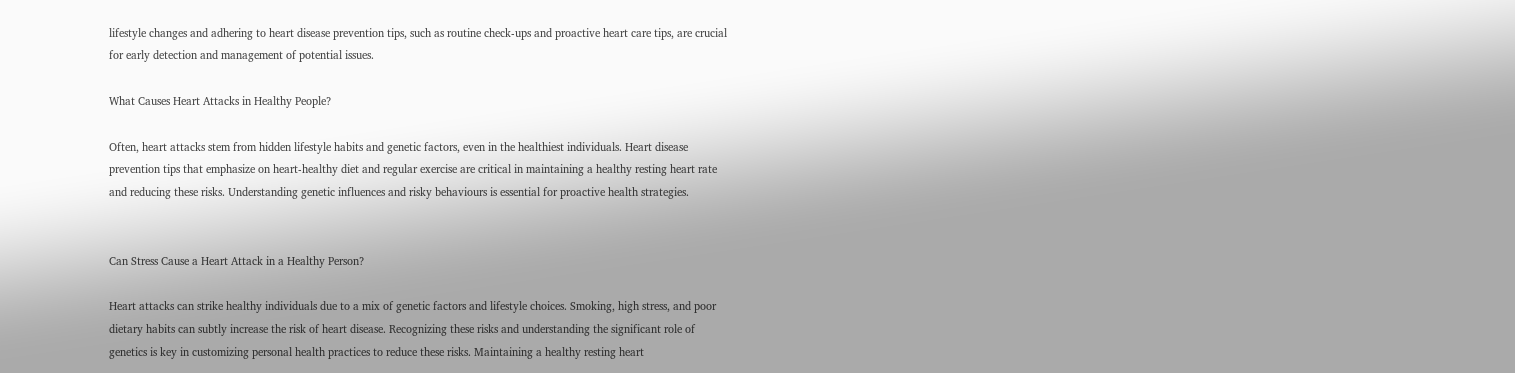lifestyle changes and adhering to heart disease prevention tips, such as routine check-ups and proactive heart care tips, are crucial for early detection and management of potential issues.

What Causes Heart Attacks in Healthy People?

Often, heart attacks stem from hidden lifestyle habits and genetic factors, even in the healthiest individuals. Heart disease prevention tips that emphasize on heart-healthy diet and regular exercise are critical in maintaining a healthy resting heart rate and reducing these risks. Understanding genetic influences and risky behaviours is essential for proactive health strategies.


Can Stress Cause a Heart Attack in a Healthy Person?

Heart attacks can strike healthy individuals due to a mix of genetic factors and lifestyle choices. Smoking, high stress, and poor dietary habits can subtly increase the risk of heart disease. Recognizing these risks and understanding the significant role of genetics is key in customizing personal health practices to reduce these risks. Maintaining a healthy resting heart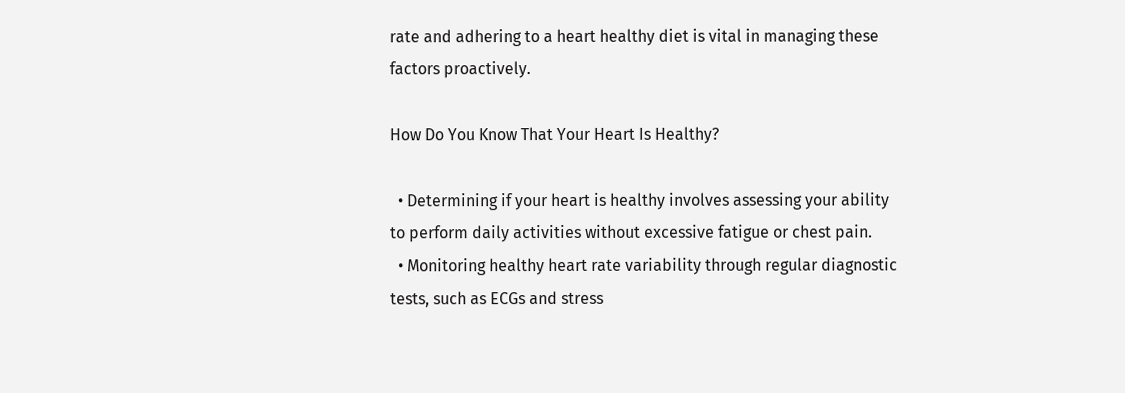rate and adhering to a heart healthy diet is vital in managing these factors proactively.

How Do You Know That Your Heart Is Healthy?

  • Determining if your heart is healthy involves assessing your ability to perform daily activities without excessive fatigue or chest pain.
  • Monitoring healthy heart rate variability through regular diagnostic tests, such as ECGs and stress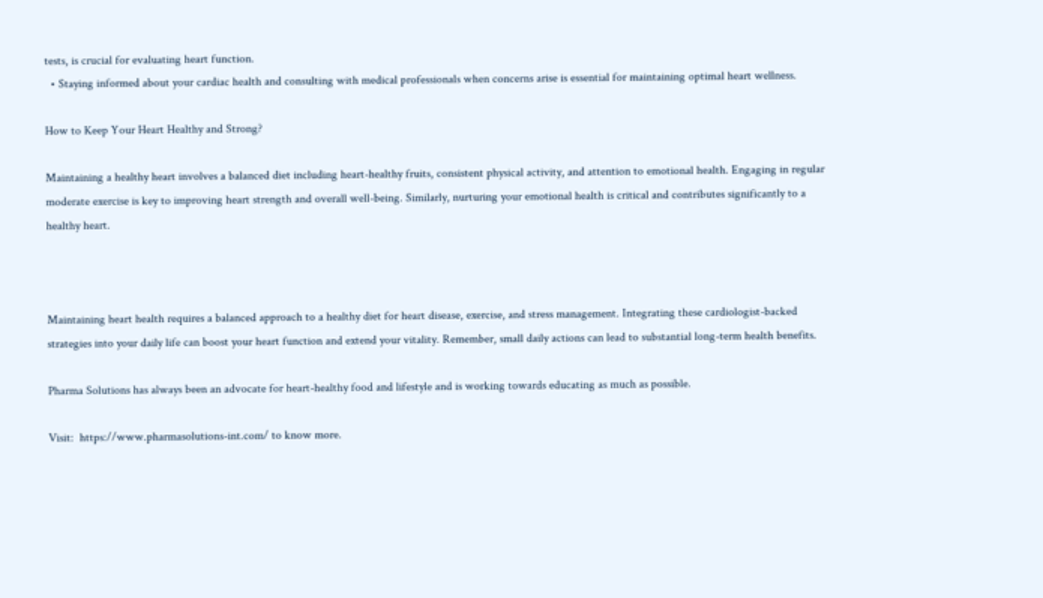tests, is crucial for evaluating heart function.
  • Staying informed about your cardiac health and consulting with medical professionals when concerns arise is essential for maintaining optimal heart wellness.

How to Keep Your Heart Healthy and Strong?

Maintaining a healthy heart involves a balanced diet including heart-healthy fruits, consistent physical activity, and attention to emotional health. Engaging in regular moderate exercise is key to improving heart strength and overall well-being. Similarly, nurturing your emotional health is critical and contributes significantly to a healthy heart.



Maintaining heart health requires a balanced approach to a healthy diet for heart disease, exercise, and stress management. Integrating these cardiologist-backed strategies into your daily life can boost your heart function and extend your vitality. Remember, small daily actions can lead to substantial long-term health benefits.

Pharma Solutions has always been an advocate for heart-healthy food and lifestyle and is working towards educating as much as possible.

Visit:  https://www.pharmasolutions-int.com/ to know more.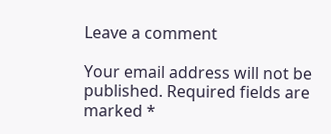Leave a comment

Your email address will not be published. Required fields are marked *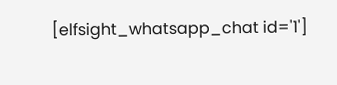[elfsight_whatsapp_chat id='1']